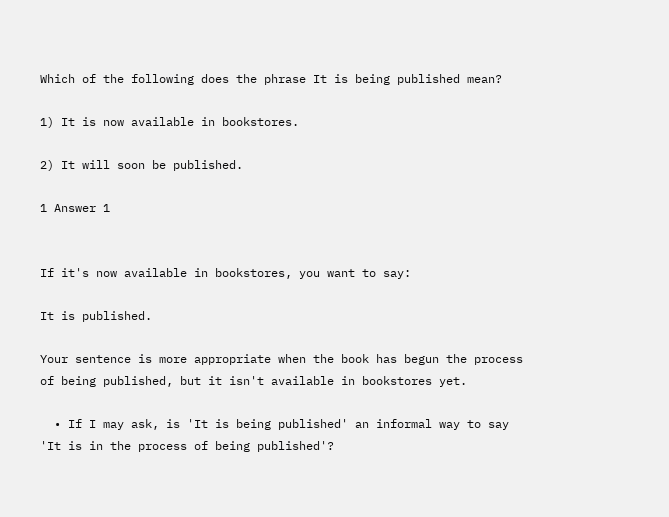Which of the following does the phrase It is being published mean?

1) It is now available in bookstores.

2) It will soon be published.

1 Answer 1


If it's now available in bookstores, you want to say:

It is published.

Your sentence is more appropriate when the book has begun the process of being published, but it isn't available in bookstores yet.

  • If I may ask, is 'It is being published' an informal way to say 'It is in the process of being published'?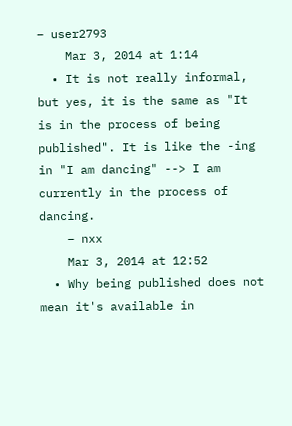– user2793
    Mar 3, 2014 at 1:14
  • It is not really informal, but yes, it is the same as "It is in the process of being published". It is like the -ing in "I am dancing" --> I am currently in the process of dancing.
    – nxx
    Mar 3, 2014 at 12:52
  • Why being published does not mean it's available in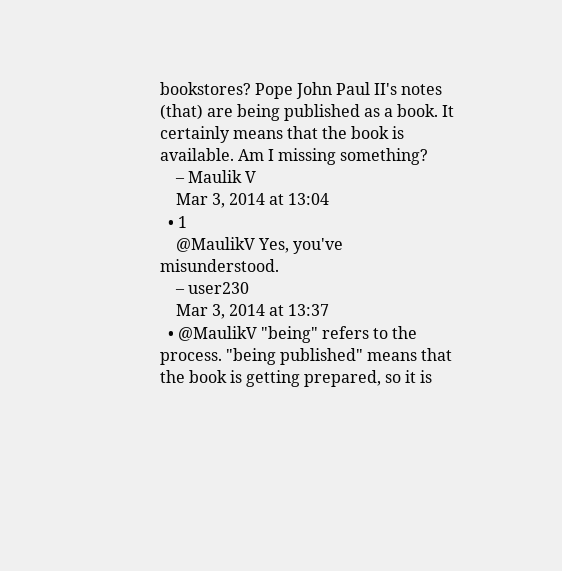bookstores? Pope John Paul II's notes (that) are being published as a book. It certainly means that the book is available. Am I missing something?
    – Maulik V
    Mar 3, 2014 at 13:04
  • 1
    @MaulikV Yes, you've misunderstood.
    – user230
    Mar 3, 2014 at 13:37
  • @MaulikV "being" refers to the process. "being published" means that the book is getting prepared, so it is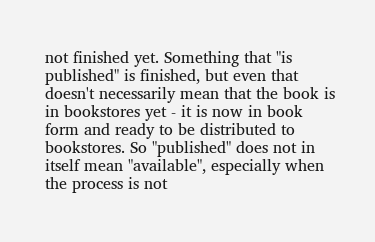not finished yet. Something that "is published" is finished, but even that doesn't necessarily mean that the book is in bookstores yet - it is now in book form and ready to be distributed to bookstores. So "published" does not in itself mean "available", especially when the process is not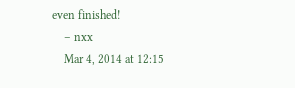even finished!
    – nxx
    Mar 4, 2014 at 12:15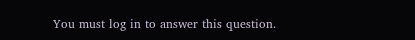You must log in to answer this question.